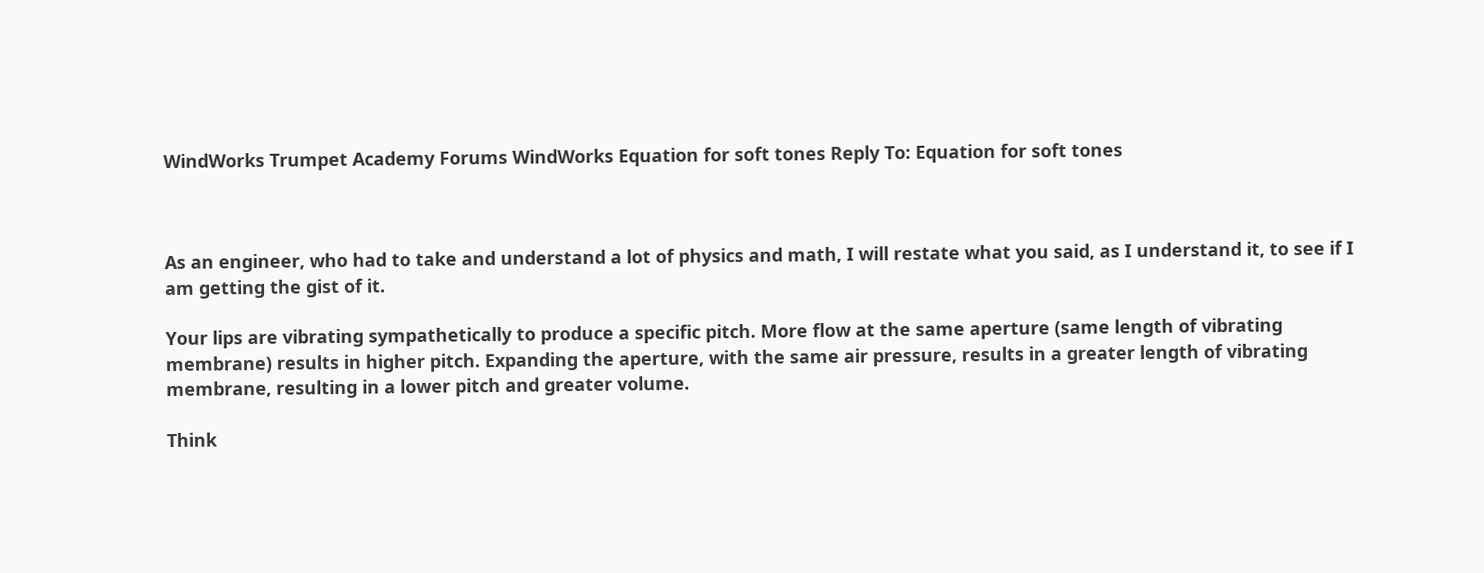WindWorks Trumpet Academy Forums WindWorks Equation for soft tones Reply To: Equation for soft tones



As an engineer, who had to take and understand a lot of physics and math, I will restate what you said, as I understand it, to see if I am getting the gist of it.

Your lips are vibrating sympathetically to produce a specific pitch. More flow at the same aperture (same length of vibrating membrane) results in higher pitch. Expanding the aperture, with the same air pressure, results in a greater length of vibrating membrane, resulting in a lower pitch and greater volume.

Think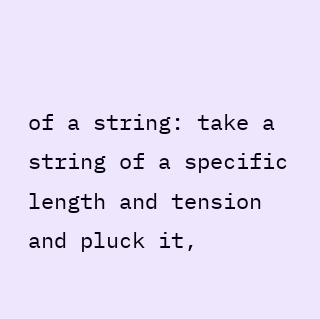of a string: take a string of a specific length and tension and pluck it,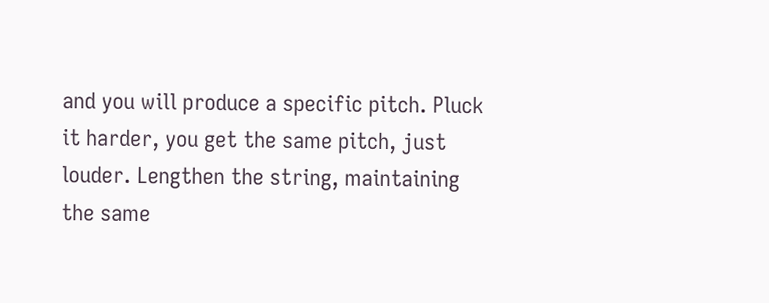and you will produce a specific pitch. Pluck it harder, you get the same pitch, just louder. Lengthen the string, maintaining the same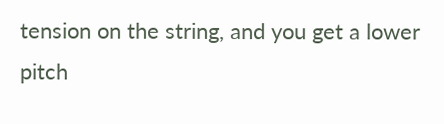tension on the string, and you get a lower pitch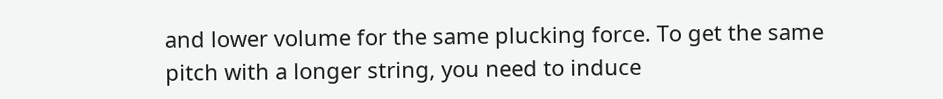and lower volume for the same plucking force. To get the same pitch with a longer string, you need to induce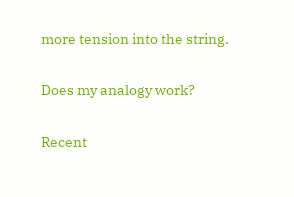more tension into the string.

Does my analogy work?

Recent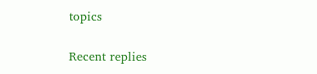topics

Recent replies